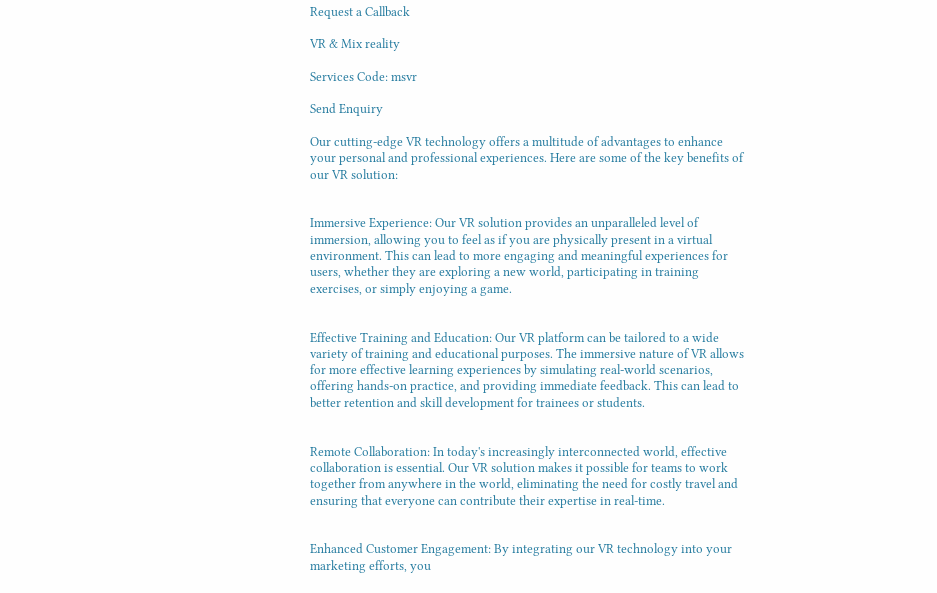Request a Callback

VR & Mix reality

Services Code: msvr

Send Enquiry

Our cutting-edge VR technology offers a multitude of advantages to enhance your personal and professional experiences. Here are some of the key benefits of our VR solution:


Immersive Experience: Our VR solution provides an unparalleled level of immersion, allowing you to feel as if you are physically present in a virtual environment. This can lead to more engaging and meaningful experiences for users, whether they are exploring a new world, participating in training exercises, or simply enjoying a game.


Effective Training and Education: Our VR platform can be tailored to a wide variety of training and educational purposes. The immersive nature of VR allows for more effective learning experiences by simulating real-world scenarios, offering hands-on practice, and providing immediate feedback. This can lead to better retention and skill development for trainees or students.


Remote Collaboration: In today's increasingly interconnected world, effective collaboration is essential. Our VR solution makes it possible for teams to work together from anywhere in the world, eliminating the need for costly travel and ensuring that everyone can contribute their expertise in real-time.


Enhanced Customer Engagement: By integrating our VR technology into your marketing efforts, you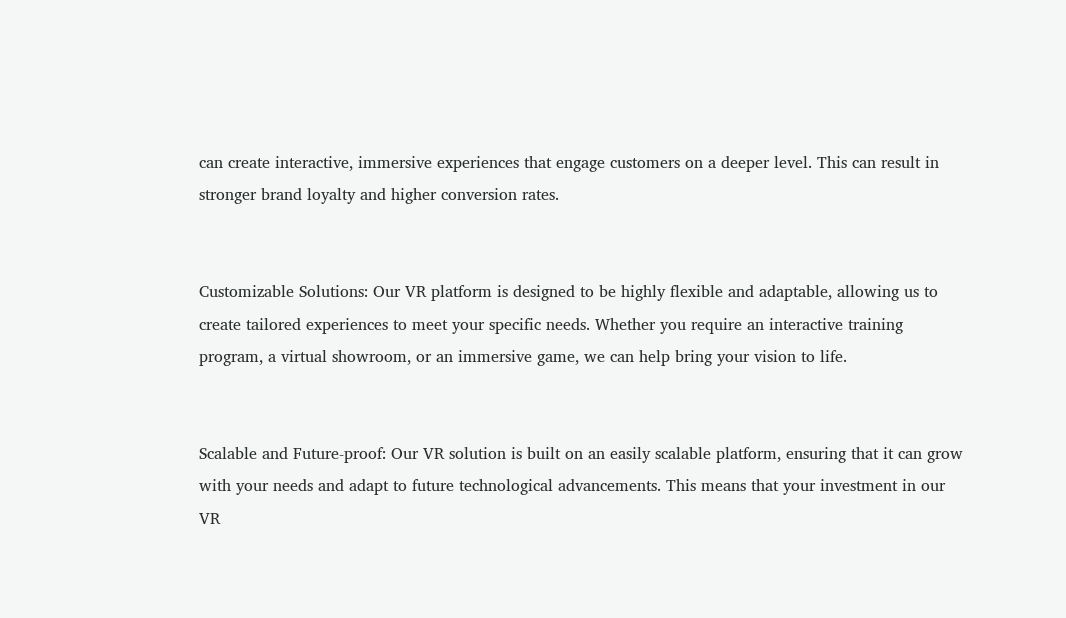can create interactive, immersive experiences that engage customers on a deeper level. This can result in stronger brand loyalty and higher conversion rates.


Customizable Solutions: Our VR platform is designed to be highly flexible and adaptable, allowing us to create tailored experiences to meet your specific needs. Whether you require an interactive training program, a virtual showroom, or an immersive game, we can help bring your vision to life.


Scalable and Future-proof: Our VR solution is built on an easily scalable platform, ensuring that it can grow with your needs and adapt to future technological advancements. This means that your investment in our VR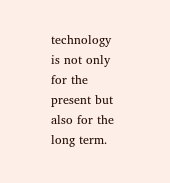technology is not only for the present but also for the long term.